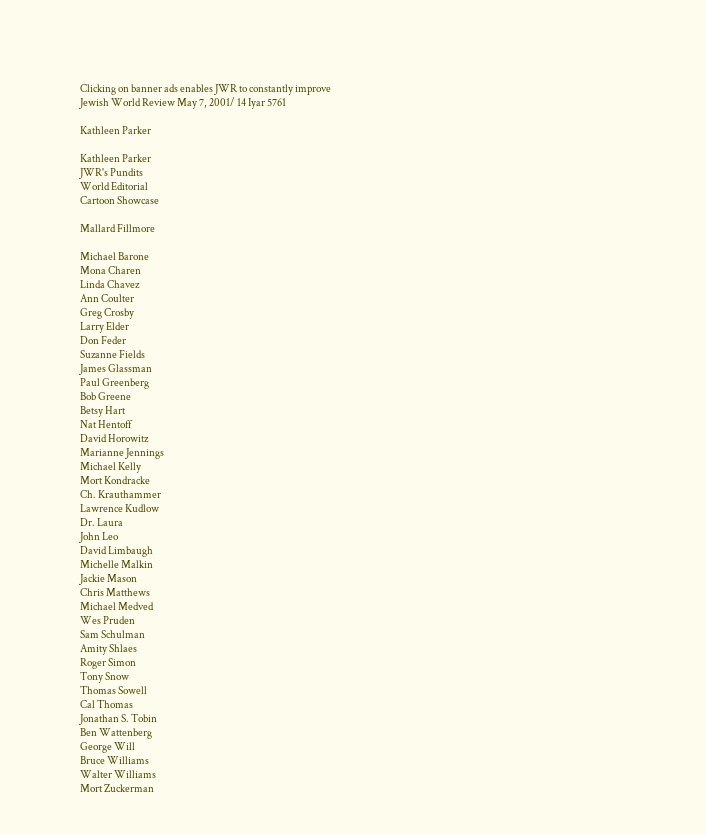Clicking on banner ads enables JWR to constantly improve
Jewish World Review May 7, 2001/ 14 Iyar 5761

Kathleen Parker

Kathleen Parker
JWR's Pundits
World Editorial
Cartoon Showcase

Mallard Fillmore

Michael Barone
Mona Charen
Linda Chavez
Ann Coulter
Greg Crosby
Larry Elder
Don Feder
Suzanne Fields
James Glassman
Paul Greenberg
Bob Greene
Betsy Hart
Nat Hentoff
David Horowitz
Marianne Jennings
Michael Kelly
Mort Kondracke
Ch. Krauthammer
Lawrence Kudlow
Dr. Laura
John Leo
David Limbaugh
Michelle Malkin
Jackie Mason
Chris Matthews
Michael Medved
Wes Pruden
Sam Schulman
Amity Shlaes
Roger Simon
Tony Snow
Thomas Sowell
Cal Thomas
Jonathan S. Tobin
Ben Wattenberg
George Will
Bruce Williams
Walter Williams
Mort Zuckerman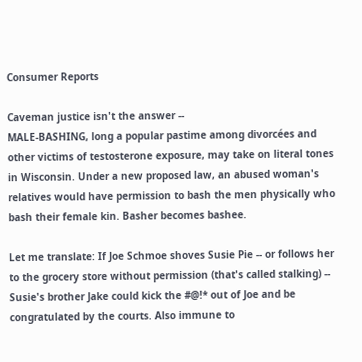Consumer Reports

Caveman justice isn't the answer --
MALE-BASHING, long a popular pastime among divorcées and other victims of testosterone exposure, may take on literal tones in Wisconsin. Under a new proposed law, an abused woman's relatives would have permission to bash the men physically who bash their female kin. Basher becomes bashee.

Let me translate: If Joe Schmoe shoves Susie Pie -- or follows her to the grocery store without permission (that's called stalking) -- Susie's brother Jake could kick the #@!* out of Joe and be congratulated by the courts. Also immune to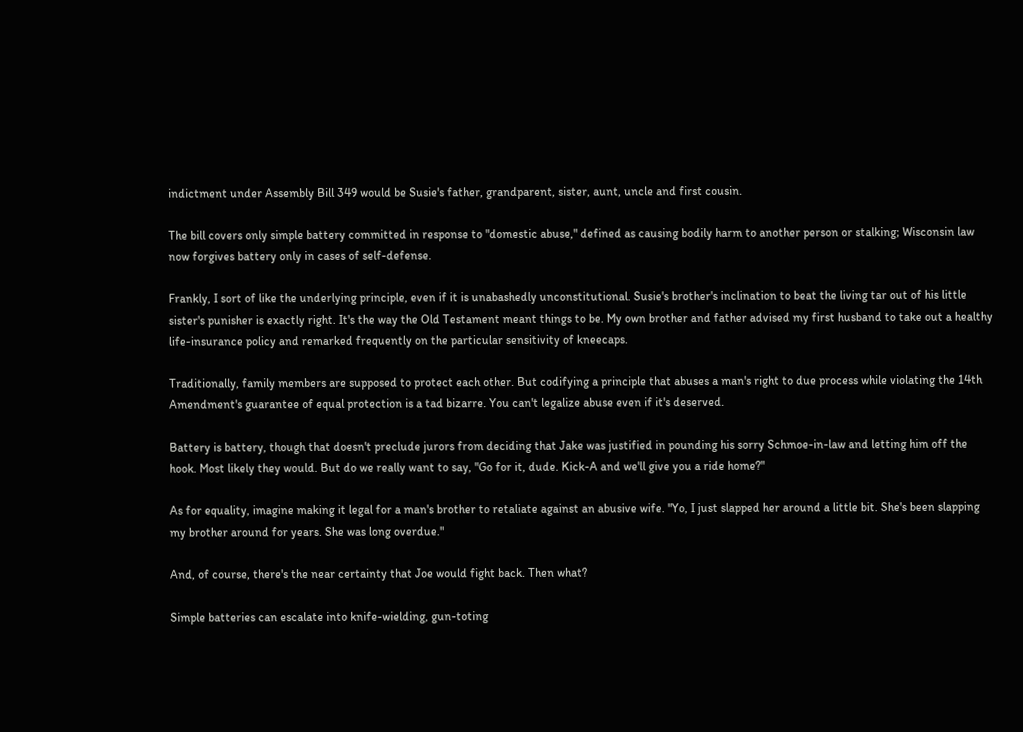indictment under Assembly Bill 349 would be Susie's father, grandparent, sister, aunt, uncle and first cousin.

The bill covers only simple battery committed in response to "domestic abuse," defined as causing bodily harm to another person or stalking; Wisconsin law now forgives battery only in cases of self-defense.

Frankly, I sort of like the underlying principle, even if it is unabashedly unconstitutional. Susie's brother's inclination to beat the living tar out of his little sister's punisher is exactly right. It's the way the Old Testament meant things to be. My own brother and father advised my first husband to take out a healthy life-insurance policy and remarked frequently on the particular sensitivity of kneecaps.

Traditionally, family members are supposed to protect each other. But codifying a principle that abuses a man's right to due process while violating the 14th Amendment's guarantee of equal protection is a tad bizarre. You can't legalize abuse even if it's deserved.

Battery is battery, though that doesn't preclude jurors from deciding that Jake was justified in pounding his sorry Schmoe-in-law and letting him off the hook. Most likely they would. But do we really want to say, "Go for it, dude. Kick-A and we'll give you a ride home?"

As for equality, imagine making it legal for a man's brother to retaliate against an abusive wife. "Yo, I just slapped her around a little bit. She's been slapping my brother around for years. She was long overdue."

And, of course, there's the near certainty that Joe would fight back. Then what?

Simple batteries can escalate into knife-wielding, gun-toting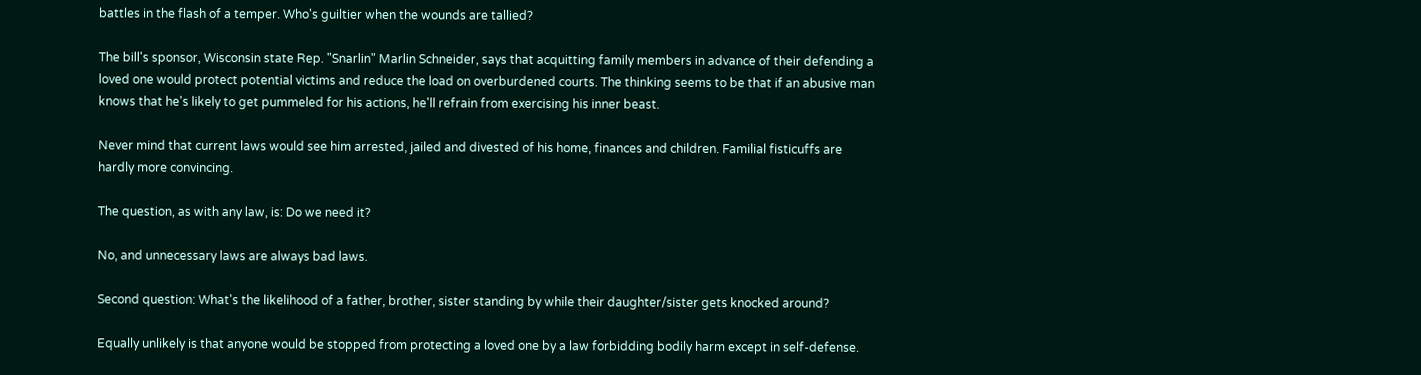battles in the flash of a temper. Who's guiltier when the wounds are tallied?

The bill's sponsor, Wisconsin state Rep. "Snarlin" Marlin Schneider, says that acquitting family members in advance of their defending a loved one would protect potential victims and reduce the load on overburdened courts. The thinking seems to be that if an abusive man knows that he's likely to get pummeled for his actions, he'll refrain from exercising his inner beast.

Never mind that current laws would see him arrested, jailed and divested of his home, finances and children. Familial fisticuffs are hardly more convincing.

The question, as with any law, is: Do we need it?

No, and unnecessary laws are always bad laws.

Second question: What's the likelihood of a father, brother, sister standing by while their daughter/sister gets knocked around?

Equally unlikely is that anyone would be stopped from protecting a loved one by a law forbidding bodily harm except in self-defense.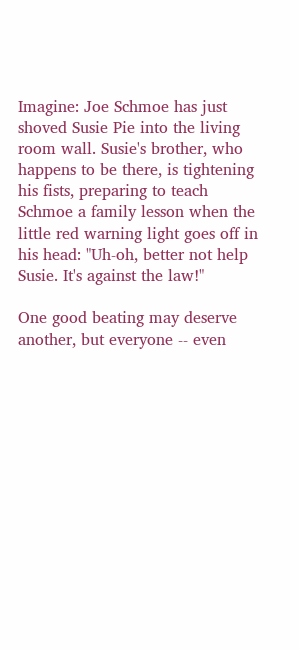Imagine: Joe Schmoe has just shoved Susie Pie into the living room wall. Susie's brother, who happens to be there, is tightening his fists, preparing to teach Schmoe a family lesson when the little red warning light goes off in his head: "Uh-oh, better not help Susie. It's against the law!"

One good beating may deserve another, but everyone -- even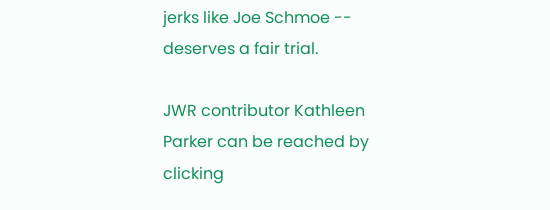jerks like Joe Schmoe -- deserves a fair trial.

JWR contributor Kathleen Parker can be reached by clicking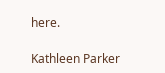here.

Kathleen Parker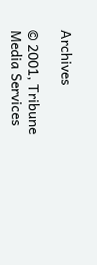Archives

© 2001, Tribune Media Services